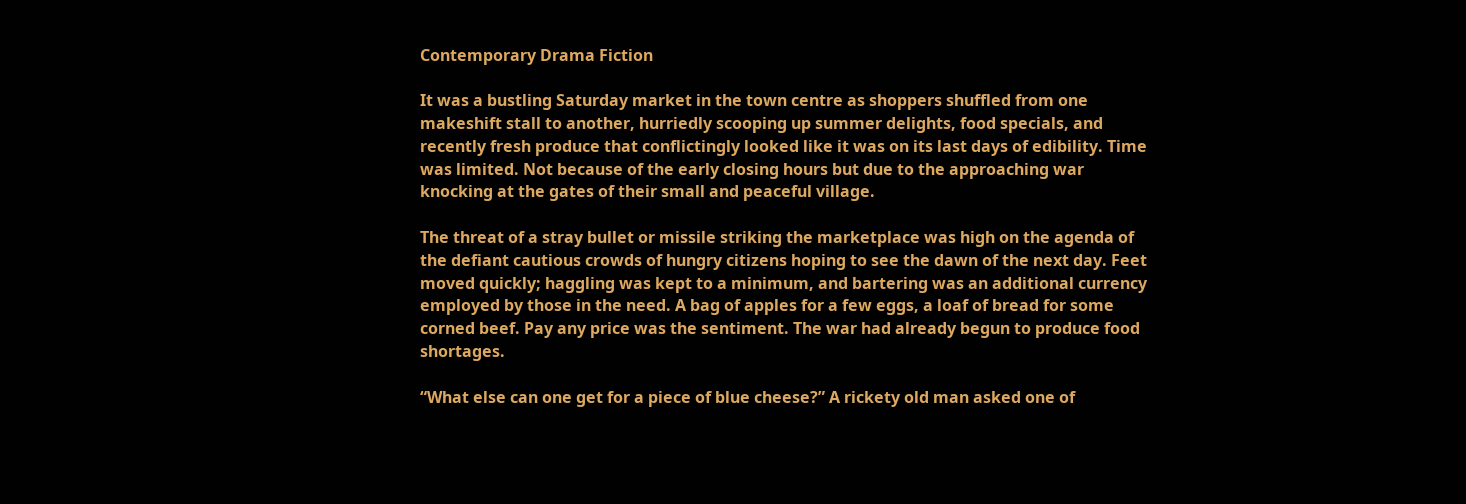Contemporary Drama Fiction

It was a bustling Saturday market in the town centre as shoppers shuffled from one makeshift stall to another, hurriedly scooping up summer delights, food specials, and recently fresh produce that conflictingly looked like it was on its last days of edibility. Time was limited. Not because of the early closing hours but due to the approaching war knocking at the gates of their small and peaceful village.

The threat of a stray bullet or missile striking the marketplace was high on the agenda of the defiant cautious crowds of hungry citizens hoping to see the dawn of the next day. Feet moved quickly; haggling was kept to a minimum, and bartering was an additional currency employed by those in the need. A bag of apples for a few eggs, a loaf of bread for some corned beef. Pay any price was the sentiment. The war had already begun to produce food shortages.

“What else can one get for a piece of blue cheese?” A rickety old man asked one of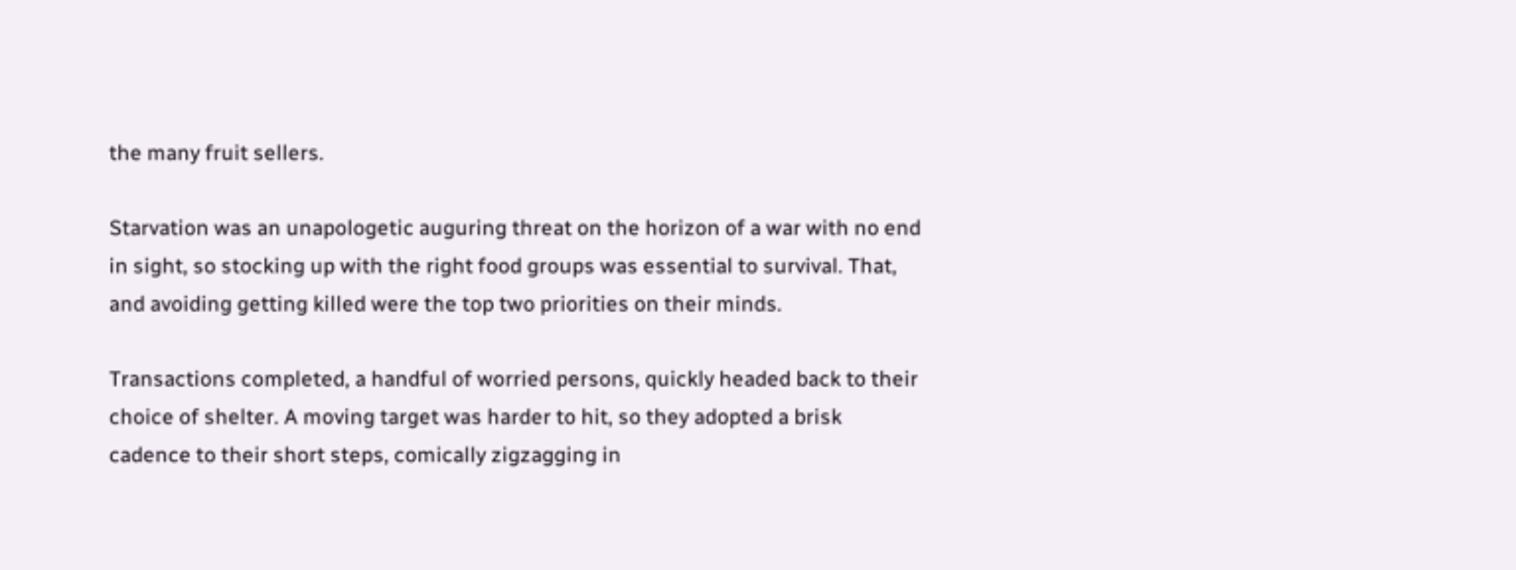the many fruit sellers.

Starvation was an unapologetic auguring threat on the horizon of a war with no end in sight, so stocking up with the right food groups was essential to survival. That, and avoiding getting killed were the top two priorities on their minds.

Transactions completed, a handful of worried persons, quickly headed back to their choice of shelter. A moving target was harder to hit, so they adopted a brisk cadence to their short steps, comically zigzagging in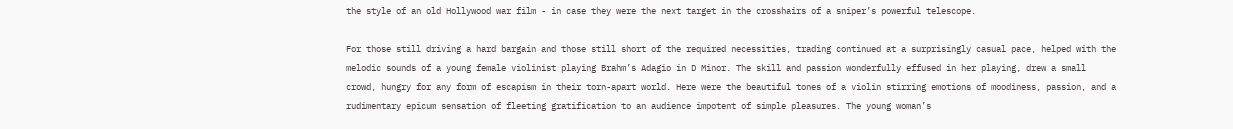the style of an old Hollywood war film - in case they were the next target in the crosshairs of a sniper’s powerful telescope.

For those still driving a hard bargain and those still short of the required necessities, trading continued at a surprisingly casual pace, helped with the melodic sounds of a young female violinist playing Brahm’s Adagio in D Minor. The skill and passion wonderfully effused in her playing, drew a small crowd, hungry for any form of escapism in their torn-apart world. Here were the beautiful tones of a violin stirring emotions of moodiness, passion, and a rudimentary epicum sensation of fleeting gratification to an audience impotent of simple pleasures. The young woman’s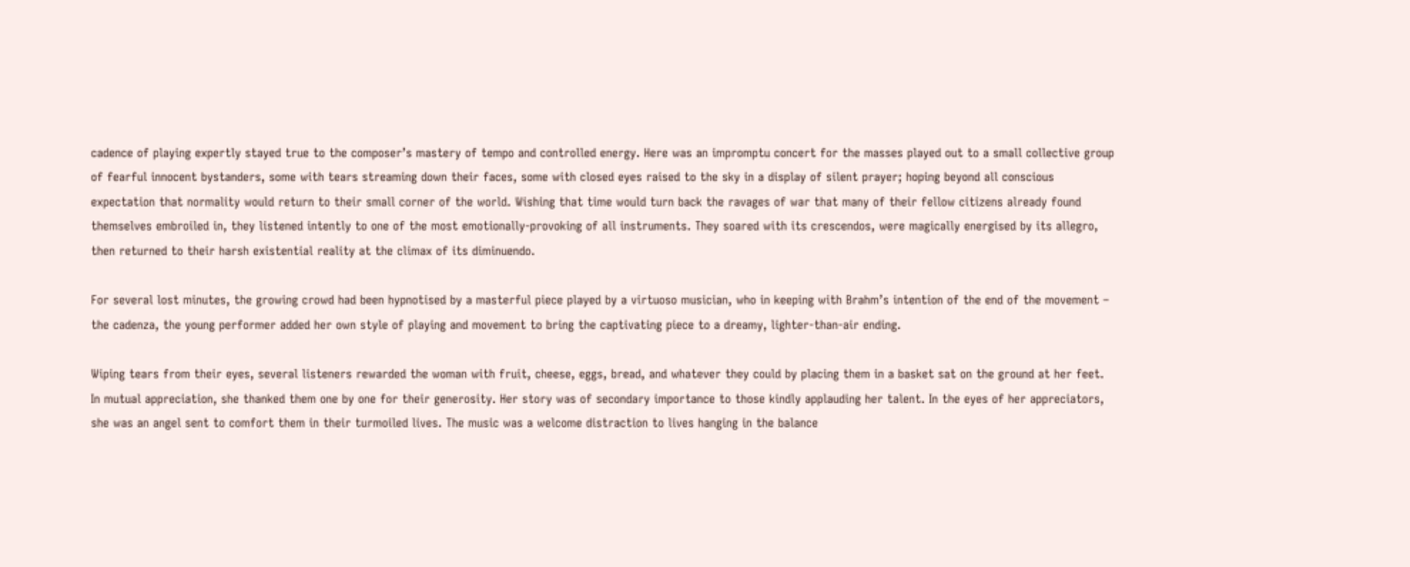cadence of playing expertly stayed true to the composer’s mastery of tempo and controlled energy. Here was an impromptu concert for the masses played out to a small collective group of fearful innocent bystanders, some with tears streaming down their faces, some with closed eyes raised to the sky in a display of silent prayer; hoping beyond all conscious expectation that normality would return to their small corner of the world. Wishing that time would turn back the ravages of war that many of their fellow citizens already found themselves embroiled in, they listened intently to one of the most emotionally-provoking of all instruments. They soared with its crescendos, were magically energised by its allegro, then returned to their harsh existential reality at the climax of its diminuendo.

For several lost minutes, the growing crowd had been hypnotised by a masterful piece played by a virtuoso musician, who in keeping with Brahm’s intention of the end of the movement – the cadenza, the young performer added her own style of playing and movement to bring the captivating piece to a dreamy, lighter-than-air ending.

Wiping tears from their eyes, several listeners rewarded the woman with fruit, cheese, eggs, bread, and whatever they could by placing them in a basket sat on the ground at her feet. In mutual appreciation, she thanked them one by one for their generosity. Her story was of secondary importance to those kindly applauding her talent. In the eyes of her appreciators, she was an angel sent to comfort them in their turmoiled lives. The music was a welcome distraction to lives hanging in the balance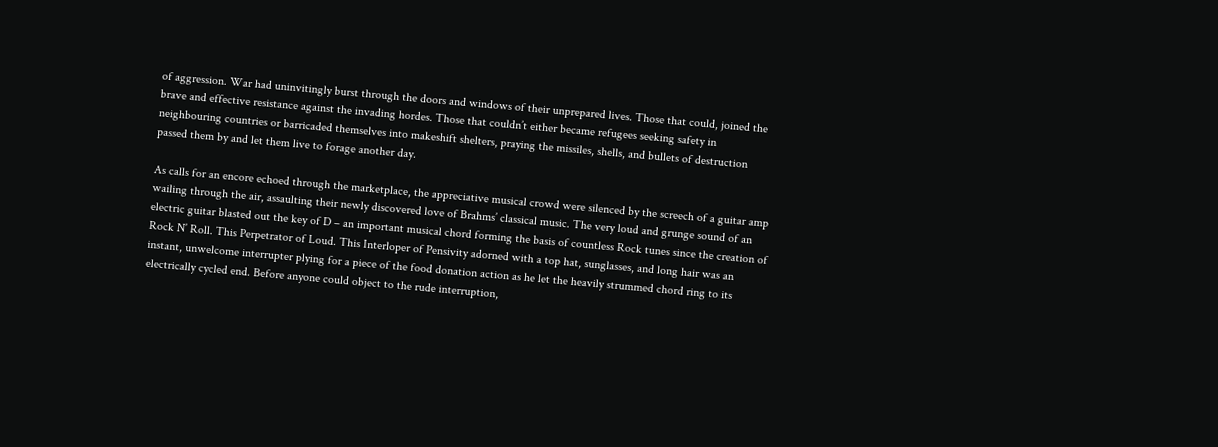of aggression. War had uninvitingly burst through the doors and windows of their unprepared lives. Those that could, joined the brave and effective resistance against the invading hordes. Those that couldn’t either became refugees seeking safety in neighbouring countries or barricaded themselves into makeshift shelters, praying the missiles, shells, and bullets of destruction passed them by and let them live to forage another day.

As calls for an encore echoed through the marketplace, the appreciative musical crowd were silenced by the screech of a guitar amp wailing through the air, assaulting their newly discovered love of Brahms’ classical music. The very loud and grunge sound of an electric guitar blasted out the key of D – an important musical chord forming the basis of countless Rock tunes since the creation of Rock N’ Roll. This Perpetrator of Loud. This Interloper of Pensivity adorned with a top hat, sunglasses, and long hair was an instant, unwelcome interrupter plying for a piece of the food donation action as he let the heavily strummed chord ring to its electrically cycled end. Before anyone could object to the rude interruption,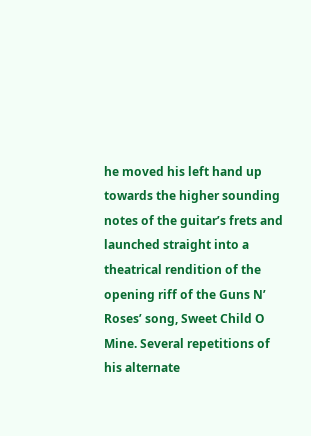he moved his left hand up towards the higher sounding notes of the guitar’s frets and launched straight into a theatrical rendition of the opening riff of the Guns N’ Roses’ song, Sweet Child O Mine. Several repetitions of his alternate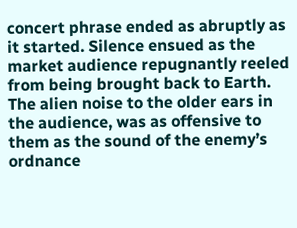concert phrase ended as abruptly as it started. Silence ensued as the market audience repugnantly reeled from being brought back to Earth. The alien noise to the older ears in the audience, was as offensive to them as the sound of the enemy’s ordnance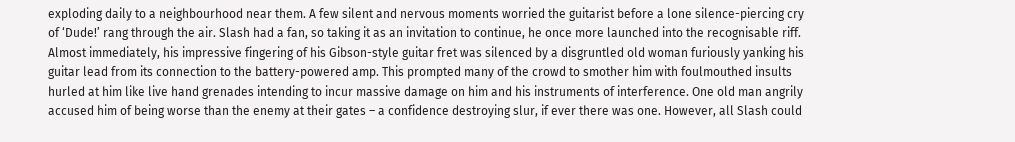exploding daily to a neighbourhood near them. A few silent and nervous moments worried the guitarist before a lone silence-piercing cry of ‘Dude!’ rang through the air. Slash had a fan, so taking it as an invitation to continue, he once more launched into the recognisable riff. Almost immediately, his impressive fingering of his Gibson-style guitar fret was silenced by a disgruntled old woman furiously yanking his guitar lead from its connection to the battery-powered amp. This prompted many of the crowd to smother him with foulmouthed insults hurled at him like live hand grenades intending to incur massive damage on him and his instruments of interference. One old man angrily accused him of being worse than the enemy at their gates – a confidence destroying slur, if ever there was one. However, all Slash could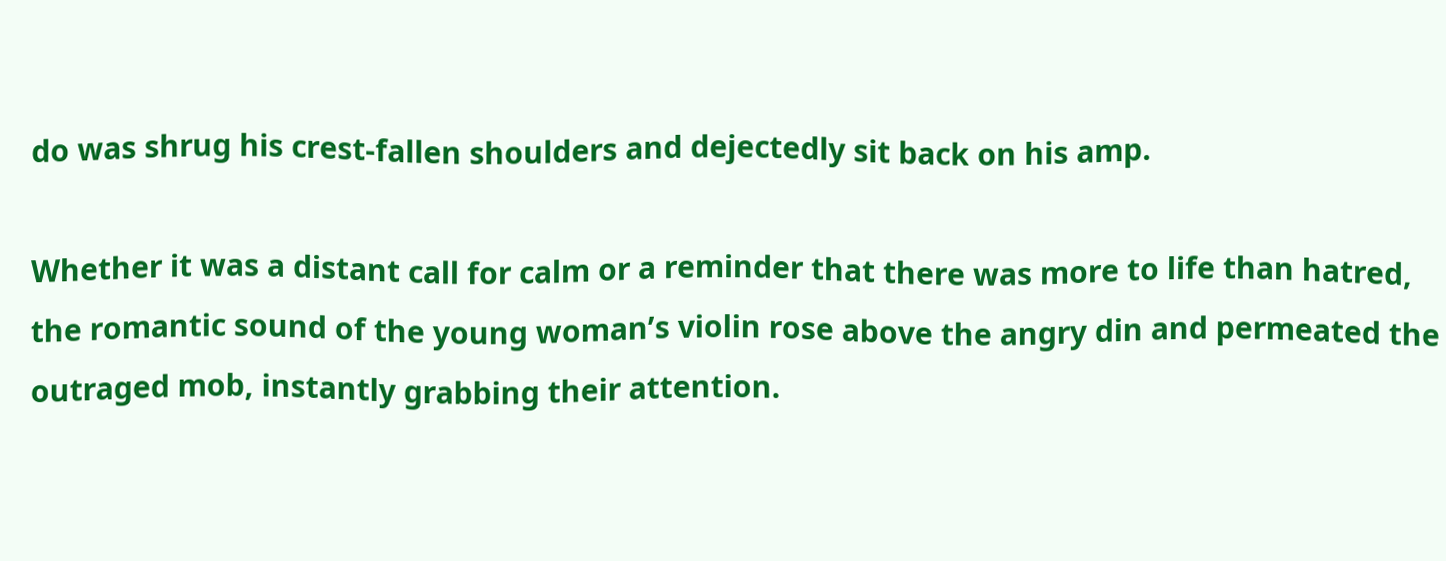do was shrug his crest-fallen shoulders and dejectedly sit back on his amp.

Whether it was a distant call for calm or a reminder that there was more to life than hatred, the romantic sound of the young woman’s violin rose above the angry din and permeated the outraged mob, instantly grabbing their attention.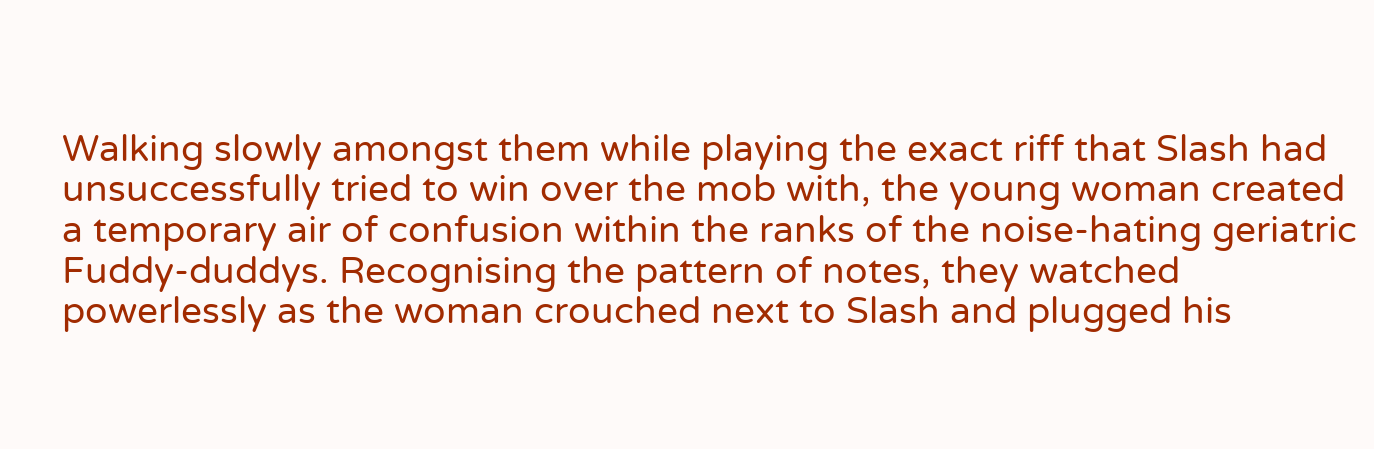Walking slowly amongst them while playing the exact riff that Slash had unsuccessfully tried to win over the mob with, the young woman created a temporary air of confusion within the ranks of the noise-hating geriatric Fuddy-duddys. Recognising the pattern of notes, they watched powerlessly as the woman crouched next to Slash and plugged his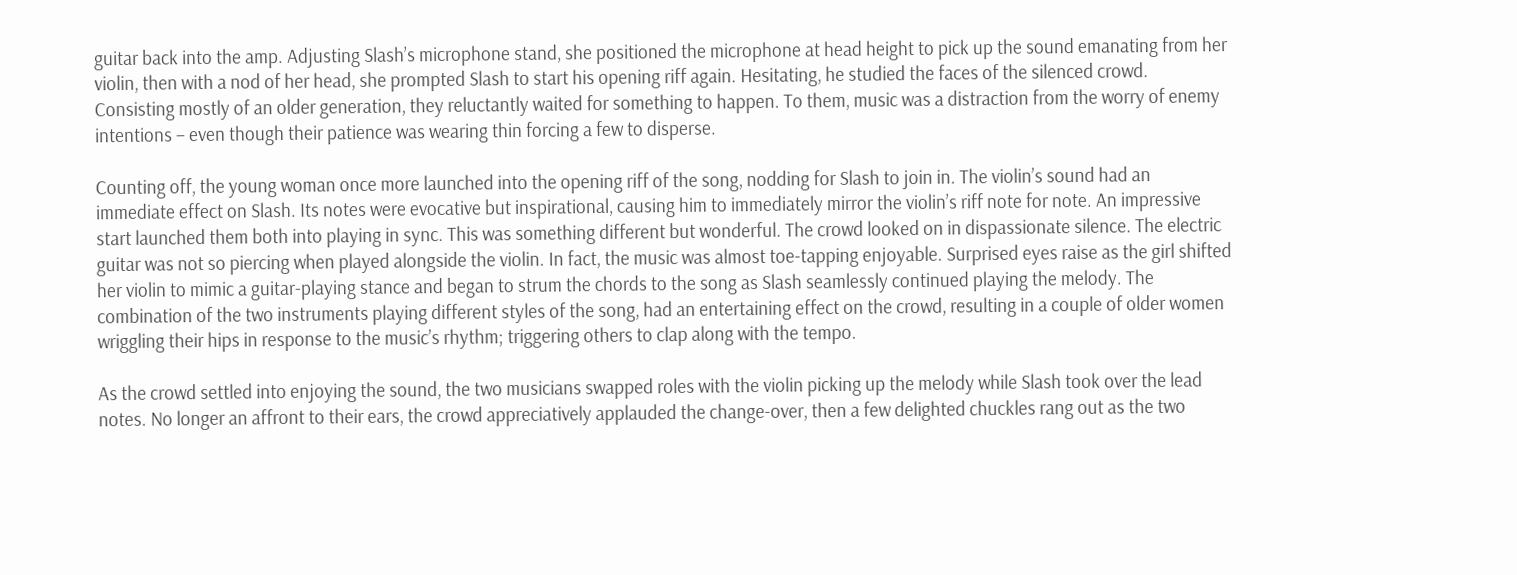guitar back into the amp. Adjusting Slash’s microphone stand, she positioned the microphone at head height to pick up the sound emanating from her violin, then with a nod of her head, she prompted Slash to start his opening riff again. Hesitating, he studied the faces of the silenced crowd. Consisting mostly of an older generation, they reluctantly waited for something to happen. To them, music was a distraction from the worry of enemy intentions – even though their patience was wearing thin forcing a few to disperse.

Counting off, the young woman once more launched into the opening riff of the song, nodding for Slash to join in. The violin’s sound had an immediate effect on Slash. Its notes were evocative but inspirational, causing him to immediately mirror the violin’s riff note for note. An impressive start launched them both into playing in sync. This was something different but wonderful. The crowd looked on in dispassionate silence. The electric guitar was not so piercing when played alongside the violin. In fact, the music was almost toe-tapping enjoyable. Surprised eyes raise as the girl shifted her violin to mimic a guitar-playing stance and began to strum the chords to the song as Slash seamlessly continued playing the melody. The combination of the two instruments playing different styles of the song, had an entertaining effect on the crowd, resulting in a couple of older women wriggling their hips in response to the music’s rhythm; triggering others to clap along with the tempo.

As the crowd settled into enjoying the sound, the two musicians swapped roles with the violin picking up the melody while Slash took over the lead notes. No longer an affront to their ears, the crowd appreciatively applauded the change-over, then a few delighted chuckles rang out as the two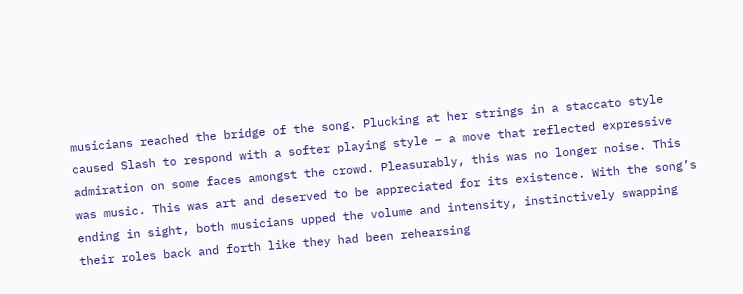musicians reached the bridge of the song. Plucking at her strings in a staccato style caused Slash to respond with a softer playing style – a move that reflected expressive admiration on some faces amongst the crowd. Pleasurably, this was no longer noise. This was music. This was art and deserved to be appreciated for its existence. With the song’s ending in sight, both musicians upped the volume and intensity, instinctively swapping their roles back and forth like they had been rehearsing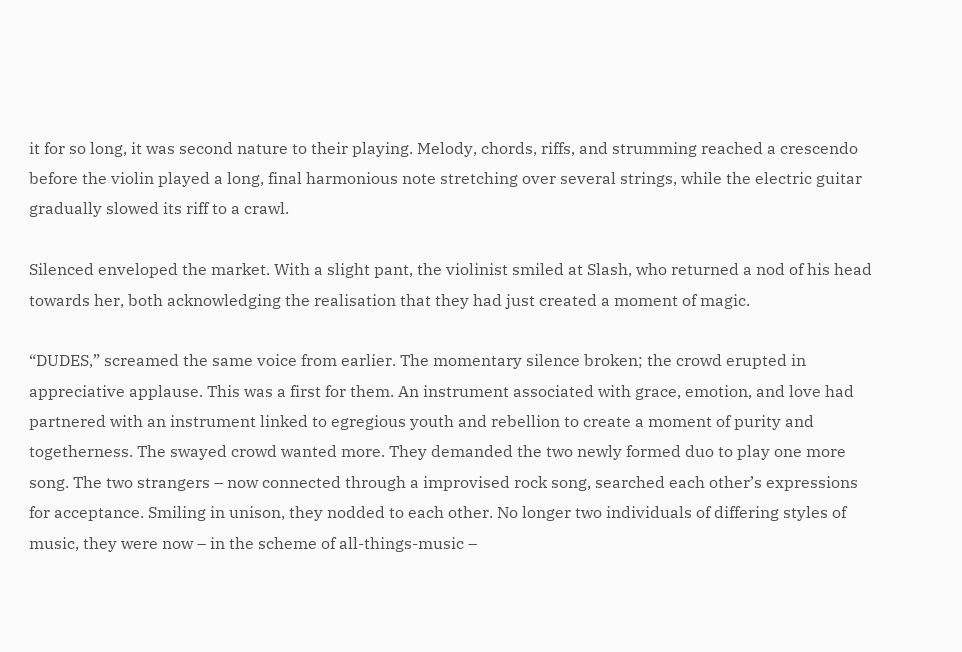it for so long, it was second nature to their playing. Melody, chords, riffs, and strumming reached a crescendo before the violin played a long, final harmonious note stretching over several strings, while the electric guitar gradually slowed its riff to a crawl.

Silenced enveloped the market. With a slight pant, the violinist smiled at Slash, who returned a nod of his head towards her, both acknowledging the realisation that they had just created a moment of magic.

“DUDES,” screamed the same voice from earlier. The momentary silence broken; the crowd erupted in appreciative applause. This was a first for them. An instrument associated with grace, emotion, and love had partnered with an instrument linked to egregious youth and rebellion to create a moment of purity and togetherness. The swayed crowd wanted more. They demanded the two newly formed duo to play one more song. The two strangers – now connected through a improvised rock song, searched each other’s expressions for acceptance. Smiling in unison, they nodded to each other. No longer two individuals of differing styles of music, they were now – in the scheme of all-things-music –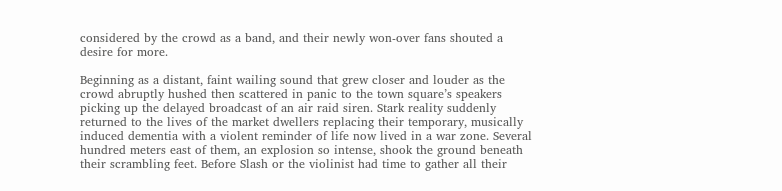considered by the crowd as a band, and their newly won-over fans shouted a desire for more.

Beginning as a distant, faint wailing sound that grew closer and louder as the crowd abruptly hushed then scattered in panic to the town square’s speakers picking up the delayed broadcast of an air raid siren. Stark reality suddenly returned to the lives of the market dwellers replacing their temporary, musically induced dementia with a violent reminder of life now lived in a war zone. Several hundred meters east of them, an explosion so intense, shook the ground beneath their scrambling feet. Before Slash or the violinist had time to gather all their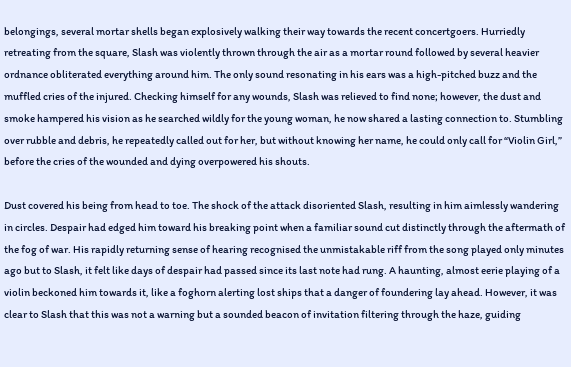belongings, several mortar shells began explosively walking their way towards the recent concertgoers. Hurriedly retreating from the square, Slash was violently thrown through the air as a mortar round followed by several heavier ordnance obliterated everything around him. The only sound resonating in his ears was a high-pitched buzz and the muffled cries of the injured. Checking himself for any wounds, Slash was relieved to find none; however, the dust and smoke hampered his vision as he searched wildly for the young woman, he now shared a lasting connection to. Stumbling over rubble and debris, he repeatedly called out for her, but without knowing her name, he could only call for “Violin Girl,” before the cries of the wounded and dying overpowered his shouts.

Dust covered his being from head to toe. The shock of the attack disoriented Slash, resulting in him aimlessly wandering in circles. Despair had edged him toward his breaking point when a familiar sound cut distinctly through the aftermath of the fog of war. His rapidly returning sense of hearing recognised the unmistakable riff from the song played only minutes ago but to Slash, it felt like days of despair had passed since its last note had rung. A haunting, almost eerie playing of a violin beckoned him towards it, like a foghorn alerting lost ships that a danger of foundering lay ahead. However, it was clear to Slash that this was not a warning but a sounded beacon of invitation filtering through the haze, guiding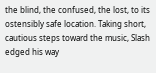the blind, the confused, the lost, to its ostensibly safe location. Taking short, cautious steps toward the music, Slash edged his way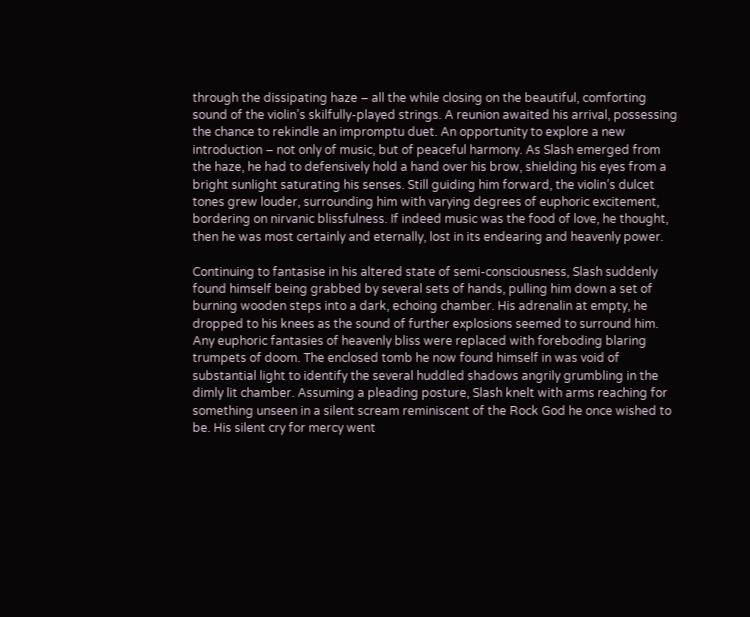through the dissipating haze – all the while closing on the beautiful, comforting sound of the violin’s skilfully-played strings. A reunion awaited his arrival, possessing the chance to rekindle an impromptu duet. An opportunity to explore a new introduction – not only of music, but of peaceful harmony. As Slash emerged from the haze, he had to defensively hold a hand over his brow, shielding his eyes from a bright sunlight saturating his senses. Still guiding him forward, the violin’s dulcet tones grew louder, surrounding him with varying degrees of euphoric excitement, bordering on nirvanic blissfulness. If indeed music was the food of love, he thought, then he was most certainly and eternally, lost in its endearing and heavenly power.

Continuing to fantasise in his altered state of semi-consciousness, Slash suddenly found himself being grabbed by several sets of hands, pulling him down a set of burning wooden steps into a dark, echoing chamber. His adrenalin at empty, he dropped to his knees as the sound of further explosions seemed to surround him. Any euphoric fantasies of heavenly bliss were replaced with foreboding blaring trumpets of doom. The enclosed tomb he now found himself in was void of substantial light to identify the several huddled shadows angrily grumbling in the dimly lit chamber. Assuming a pleading posture, Slash knelt with arms reaching for something unseen in a silent scream reminiscent of the Rock God he once wished to be. His silent cry for mercy went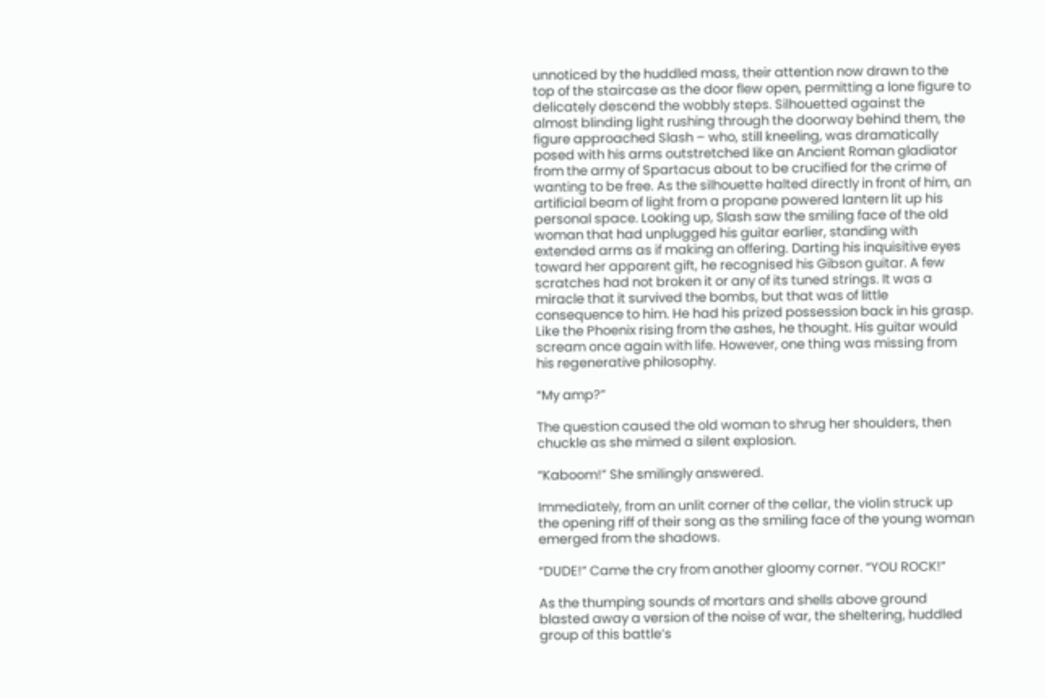unnoticed by the huddled mass, their attention now drawn to the top of the staircase as the door flew open, permitting a lone figure to delicately descend the wobbly steps. Silhouetted against the almost blinding light rushing through the doorway behind them, the figure approached Slash – who, still kneeling, was dramatically posed with his arms outstretched like an Ancient Roman gladiator from the army of Spartacus about to be crucified for the crime of wanting to be free. As the silhouette halted directly in front of him, an artificial beam of light from a propane powered lantern lit up his personal space. Looking up, Slash saw the smiling face of the old woman that had unplugged his guitar earlier, standing with extended arms as if making an offering. Darting his inquisitive eyes toward her apparent gift, he recognised his Gibson guitar. A few scratches had not broken it or any of its tuned strings. It was a miracle that it survived the bombs, but that was of little consequence to him. He had his prized possession back in his grasp. Like the Phoenix rising from the ashes, he thought. His guitar would scream once again with life. However, one thing was missing from his regenerative philosophy.

“My amp?”

The question caused the old woman to shrug her shoulders, then chuckle as she mimed a silent explosion.

“Kaboom!” She smilingly answered.

Immediately, from an unlit corner of the cellar, the violin struck up the opening riff of their song as the smiling face of the young woman emerged from the shadows.

“DUDE!” Came the cry from another gloomy corner. “YOU ROCK!”

As the thumping sounds of mortars and shells above ground blasted away a version of the noise of war, the sheltering, huddled group of this battle’s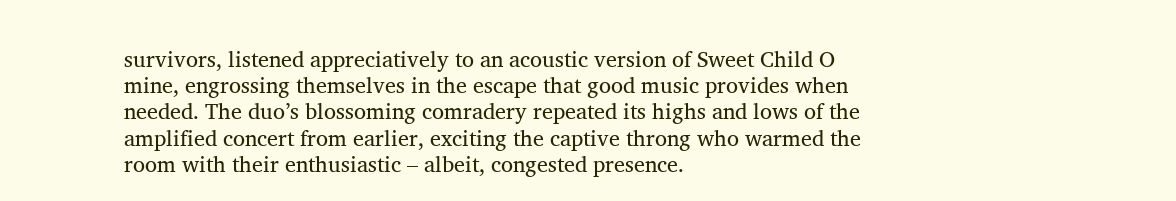survivors, listened appreciatively to an acoustic version of Sweet Child O mine, engrossing themselves in the escape that good music provides when needed. The duo’s blossoming comradery repeated its highs and lows of the amplified concert from earlier, exciting the captive throng who warmed the room with their enthusiastic – albeit, congested presence.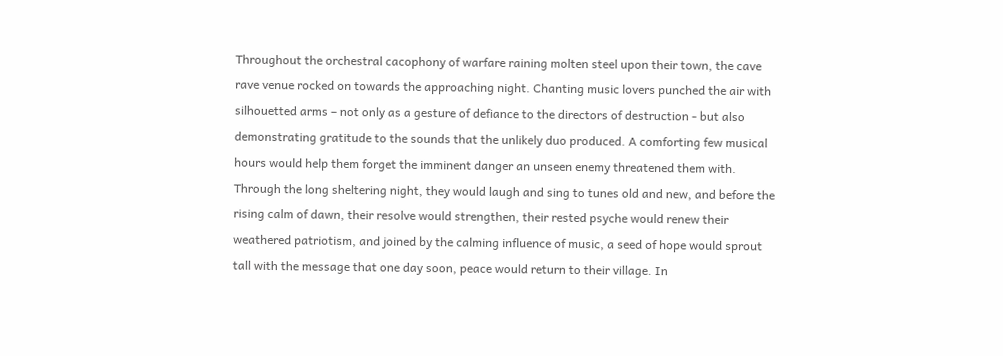Throughout the orchestral cacophony of warfare raining molten steel upon their town, the cave rave venue rocked on towards the approaching night. Chanting music lovers punched the air with silhouetted arms – not only as a gesture of defiance to the directors of destruction - but also demonstrating gratitude to the sounds that the unlikely duo produced. A comforting few musical hours would help them forget the imminent danger an unseen enemy threatened them with. Through the long sheltering night, they would laugh and sing to tunes old and new, and before the rising calm of dawn, their resolve would strengthen, their rested psyche would renew their weathered patriotism, and joined by the calming influence of music, a seed of hope would sprout tall with the message that one day soon, peace would return to their village. In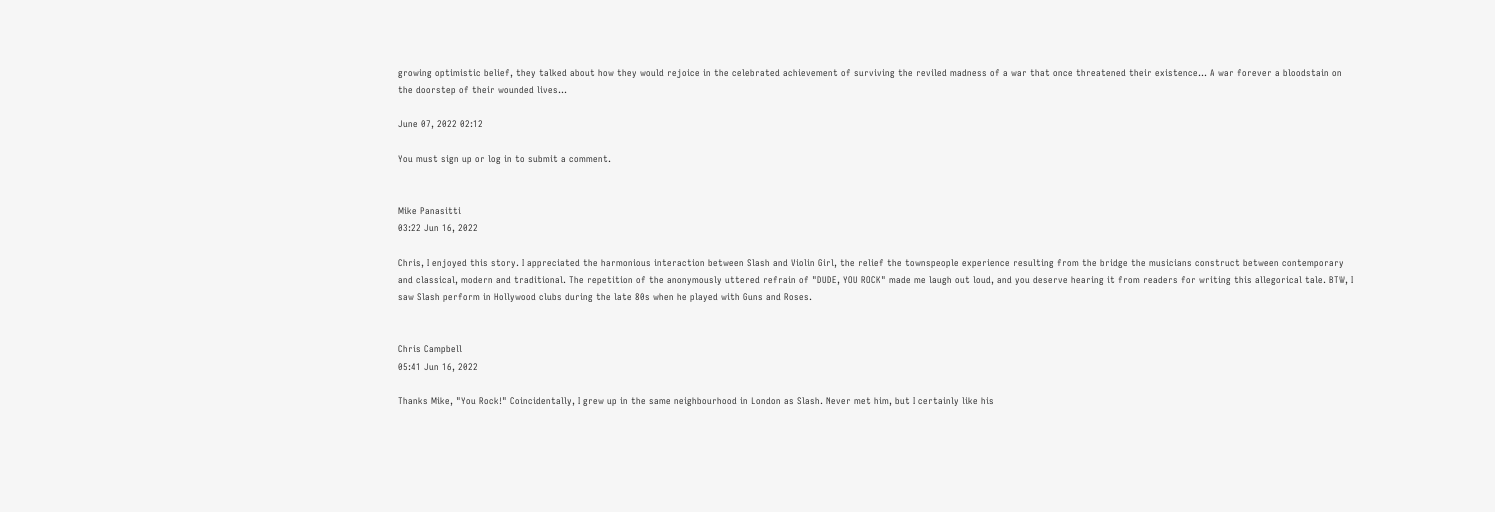growing optimistic belief, they talked about how they would rejoice in the celebrated achievement of surviving the reviled madness of a war that once threatened their existence… A war forever a bloodstain on the doorstep of their wounded lives…

June 07, 2022 02:12

You must sign up or log in to submit a comment.


Mike Panasitti
03:22 Jun 16, 2022

Chris, I enjoyed this story. I appreciated the harmonious interaction between Slash and Violin Girl, the relief the townspeople experience resulting from the bridge the musicians construct between contemporary and classical, modern and traditional. The repetition of the anonymously uttered refrain of "DUDE, YOU ROCK" made me laugh out loud, and you deserve hearing it from readers for writing this allegorical tale. BTW, I saw Slash perform in Hollywood clubs during the late 80s when he played with Guns and Roses.


Chris Campbell
05:41 Jun 16, 2022

Thanks Mike, "You Rock!" Coincidentally, I grew up in the same neighbourhood in London as Slash. Never met him, but I certainly like his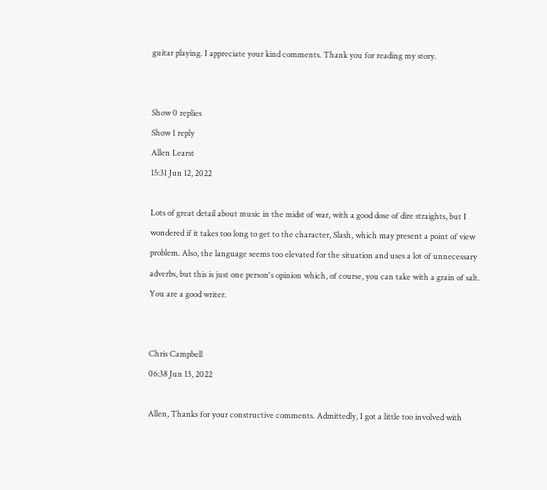guitar playing. I appreciate your kind comments. Thank you for reading my story.


Show 0 replies
Show 1 reply
Allen Learst
15:31 Jun 12, 2022

Lots of great detail about music in the midst of war, with a good dose of dire straights, but I wondered if it takes too long to get to the character, Slash, which may present a point of view problem. Also, the language seems too elevated for the situation and uses a lot of unnecessary adverbs, but this is just one person's opinion which, of course, you can take with a grain of salt. You are a good writer.


Chris Campbell
06:38 Jun 13, 2022

Allen, Thanks for your constructive comments. Admittedly, I got a little too involved with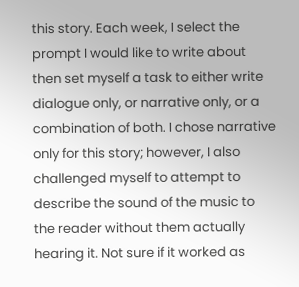this story. Each week, I select the prompt I would like to write about then set myself a task to either write dialogue only, or narrative only, or a combination of both. I chose narrative only for this story; however, I also challenged myself to attempt to describe the sound of the music to the reader without them actually hearing it. Not sure if it worked as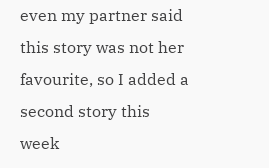even my partner said this story was not her favourite, so I added a second story this week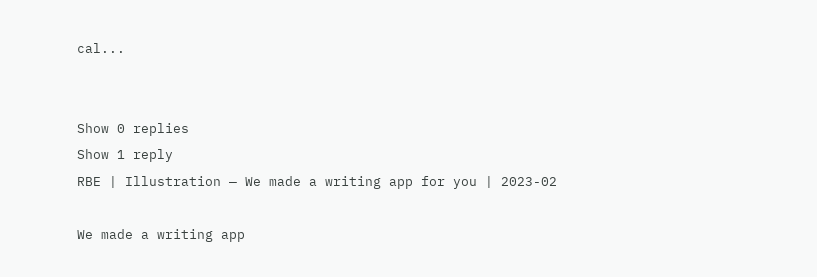cal...


Show 0 replies
Show 1 reply
RBE | Illustration — We made a writing app for you | 2023-02

We made a writing app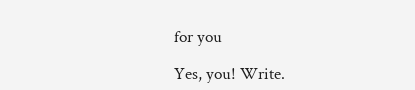for you

Yes, you! Write.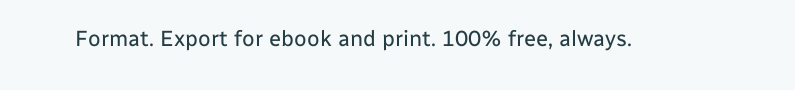Format. Export for ebook and print. 100% free, always.